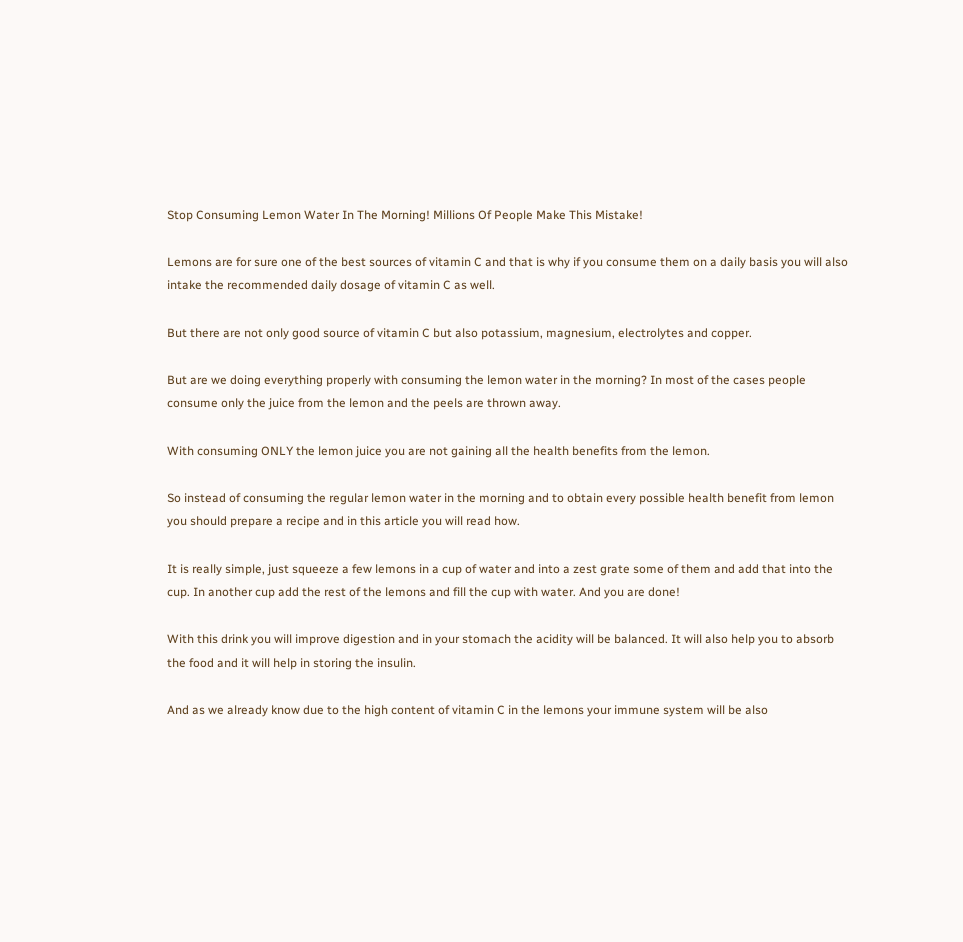Stop Consuming Lemon Water In The Morning! Millions Of People Make This Mistake!

Lemons are for sure one of the best sources of vitamin C and that is why if you consume them on a daily basis you will also intake the recommended daily dosage of vitamin C as well.

But there are not only good source of vitamin C but also potassium, magnesium, electrolytes and copper.

But are we doing everything properly with consuming the lemon water in the morning? In most of the cases people consume only the juice from the lemon and the peels are thrown away.

With consuming ONLY the lemon juice you are not gaining all the health benefits from the lemon.

So instead of consuming the regular lemon water in the morning and to obtain every possible health benefit from lemon you should prepare a recipe and in this article you will read how.

It is really simple, just squeeze a few lemons in a cup of water and into a zest grate some of them and add that into the cup. In another cup add the rest of the lemons and fill the cup with water. And you are done!

With this drink you will improve digestion and in your stomach the acidity will be balanced. It will also help you to absorb the food and it will help in storing the insulin.

And as we already know due to the high content of vitamin C in the lemons your immune system will be also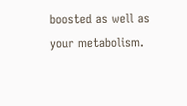boosted as well as your metabolism.